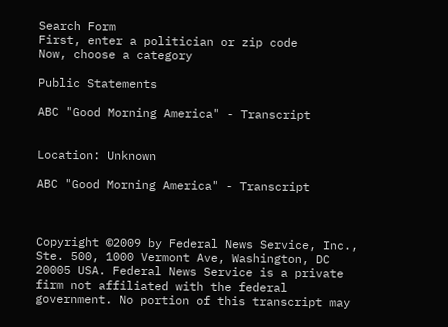Search Form
First, enter a politician or zip code
Now, choose a category

Public Statements

ABC "Good Morning America" - Transcript


Location: Unknown

ABC "Good Morning America" - Transcript



Copyright ©2009 by Federal News Service, Inc., Ste. 500, 1000 Vermont Ave, Washington, DC 20005 USA. Federal News Service is a private firm not affiliated with the federal government. No portion of this transcript may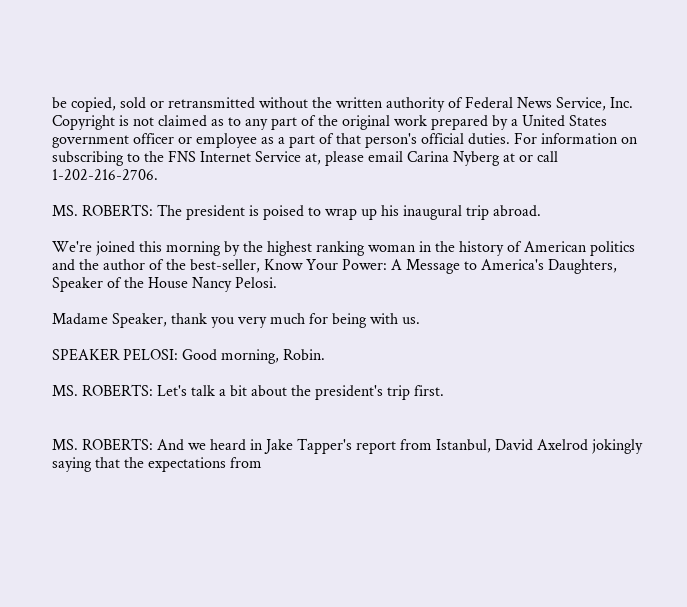be copied, sold or retransmitted without the written authority of Federal News Service, Inc. Copyright is not claimed as to any part of the original work prepared by a United States government officer or employee as a part of that person's official duties. For information on subscribing to the FNS Internet Service at, please email Carina Nyberg at or call 1-202-216-2706.

MS. ROBERTS: The president is poised to wrap up his inaugural trip abroad.

We're joined this morning by the highest ranking woman in the history of American politics and the author of the best-seller, Know Your Power: A Message to America's Daughters, Speaker of the House Nancy Pelosi.

Madame Speaker, thank you very much for being with us.

SPEAKER PELOSI: Good morning, Robin.

MS. ROBERTS: Let's talk a bit about the president's trip first.


MS. ROBERTS: And we heard in Jake Tapper's report from Istanbul, David Axelrod jokingly saying that the expectations from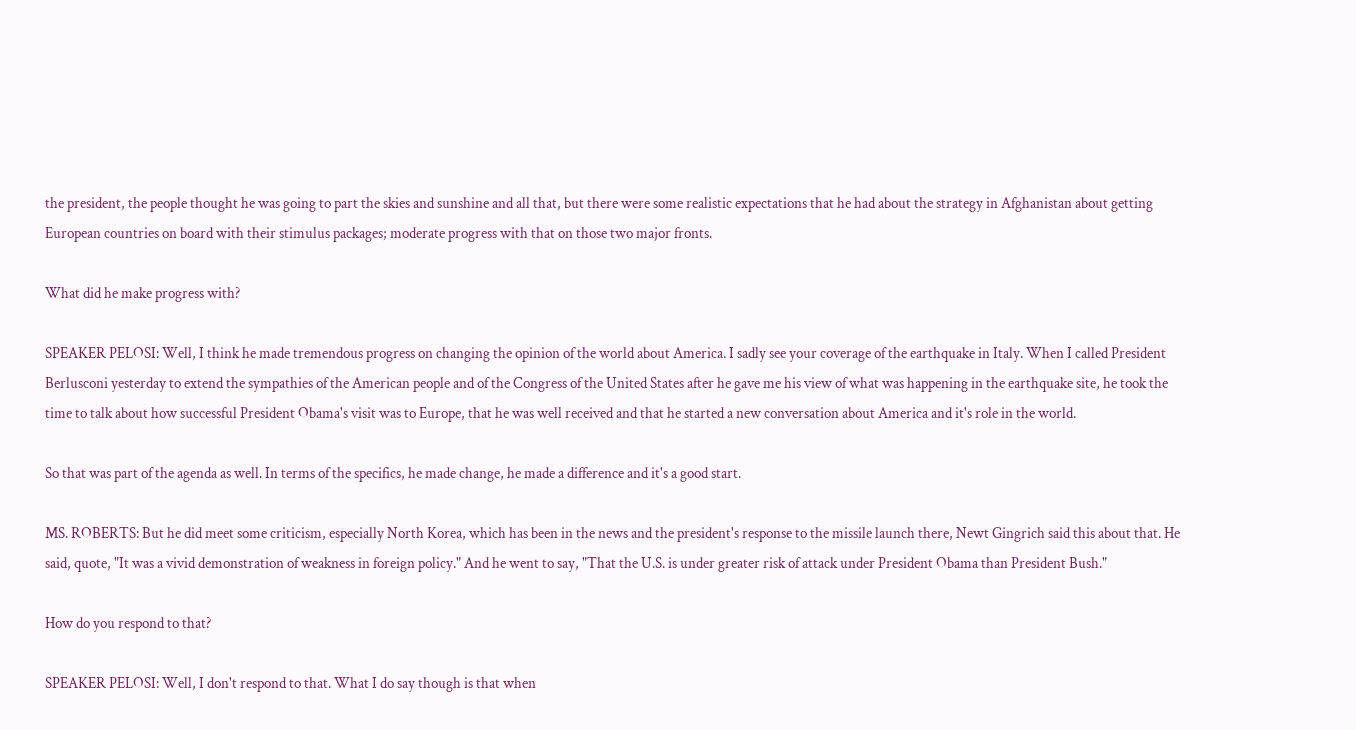the president, the people thought he was going to part the skies and sunshine and all that, but there were some realistic expectations that he had about the strategy in Afghanistan about getting European countries on board with their stimulus packages; moderate progress with that on those two major fronts.

What did he make progress with?

SPEAKER PELOSI: Well, I think he made tremendous progress on changing the opinion of the world about America. I sadly see your coverage of the earthquake in Italy. When I called President Berlusconi yesterday to extend the sympathies of the American people and of the Congress of the United States after he gave me his view of what was happening in the earthquake site, he took the time to talk about how successful President Obama's visit was to Europe, that he was well received and that he started a new conversation about America and it's role in the world.

So that was part of the agenda as well. In terms of the specifics, he made change, he made a difference and it's a good start.

MS. ROBERTS: But he did meet some criticism, especially North Korea, which has been in the news and the president's response to the missile launch there, Newt Gingrich said this about that. He said, quote, "It was a vivid demonstration of weakness in foreign policy." And he went to say, "That the U.S. is under greater risk of attack under President Obama than President Bush."

How do you respond to that?

SPEAKER PELOSI: Well, I don't respond to that. What I do say though is that when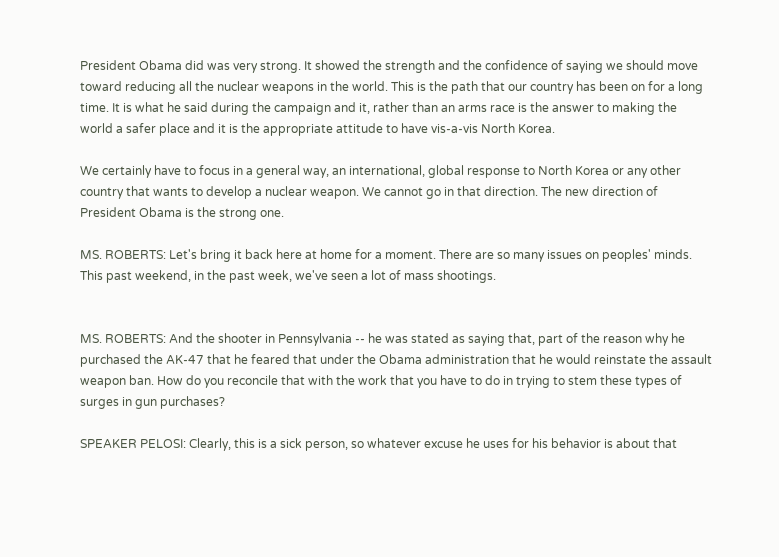President Obama did was very strong. It showed the strength and the confidence of saying we should move toward reducing all the nuclear weapons in the world. This is the path that our country has been on for a long time. It is what he said during the campaign and it, rather than an arms race is the answer to making the world a safer place and it is the appropriate attitude to have vis-a-vis North Korea.

We certainly have to focus in a general way, an international, global response to North Korea or any other country that wants to develop a nuclear weapon. We cannot go in that direction. The new direction of President Obama is the strong one.

MS. ROBERTS: Let's bring it back here at home for a moment. There are so many issues on peoples' minds. This past weekend, in the past week, we've seen a lot of mass shootings.


MS. ROBERTS: And the shooter in Pennsylvania -- he was stated as saying that, part of the reason why he purchased the AK-47 that he feared that under the Obama administration that he would reinstate the assault weapon ban. How do you reconcile that with the work that you have to do in trying to stem these types of surges in gun purchases?

SPEAKER PELOSI: Clearly, this is a sick person, so whatever excuse he uses for his behavior is about that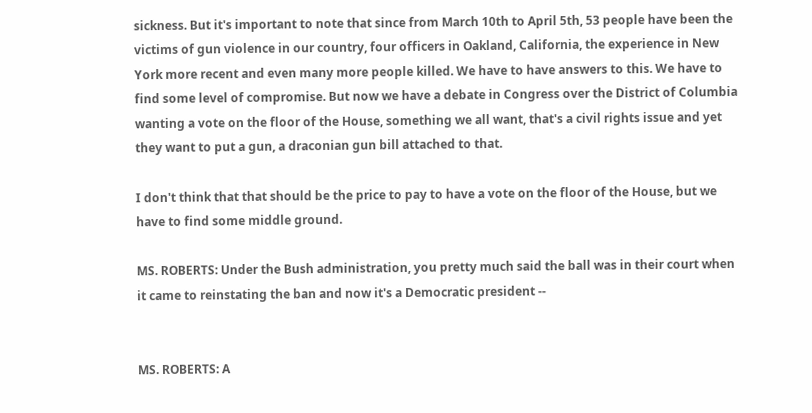sickness. But it's important to note that since from March 10th to April 5th, 53 people have been the victims of gun violence in our country, four officers in Oakland, California, the experience in New York more recent and even many more people killed. We have to have answers to this. We have to find some level of compromise. But now we have a debate in Congress over the District of Columbia wanting a vote on the floor of the House, something we all want, that's a civil rights issue and yet they want to put a gun, a draconian gun bill attached to that.

I don't think that that should be the price to pay to have a vote on the floor of the House, but we have to find some middle ground.

MS. ROBERTS: Under the Bush administration, you pretty much said the ball was in their court when it came to reinstating the ban and now it's a Democratic president --


MS. ROBERTS: A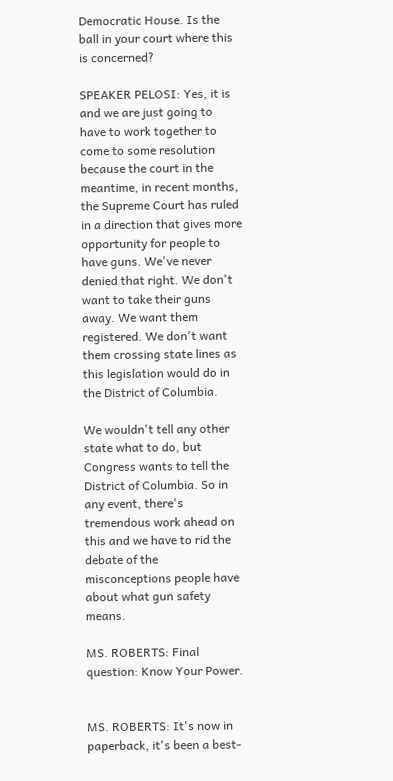Democratic House. Is the ball in your court where this is concerned?

SPEAKER PELOSI: Yes, it is and we are just going to have to work together to come to some resolution because the court in the meantime, in recent months, the Supreme Court has ruled in a direction that gives more opportunity for people to have guns. We've never denied that right. We don't want to take their guns away. We want them registered. We don't want them crossing state lines as this legislation would do in the District of Columbia.

We wouldn't tell any other state what to do, but Congress wants to tell the District of Columbia. So in any event, there's tremendous work ahead on this and we have to rid the debate of the misconceptions people have about what gun safety means.

MS. ROBERTS: Final question: Know Your Power.


MS. ROBERTS: It's now in paperback, it's been a best-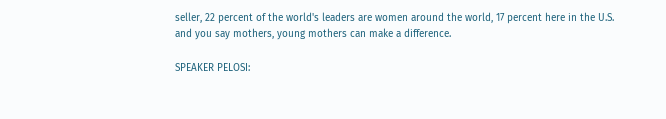seller, 22 percent of the world's leaders are women around the world, 17 percent here in the U.S. and you say mothers, young mothers can make a difference.

SPEAKER PELOSI: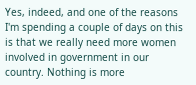Yes, indeed, and one of the reasons I'm spending a couple of days on this is that we really need more women involved in government in our country. Nothing is more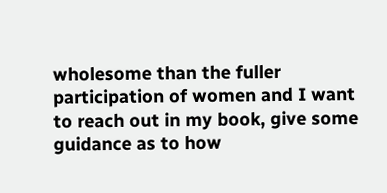wholesome than the fuller participation of women and I want to reach out in my book, give some guidance as to how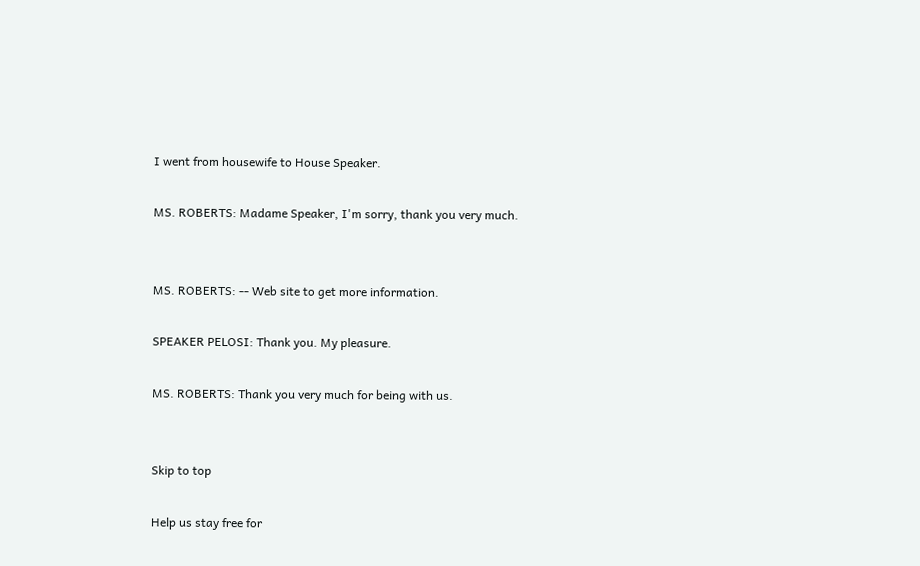I went from housewife to House Speaker.

MS. ROBERTS: Madame Speaker, I'm sorry, thank you very much.


MS. ROBERTS: -- Web site to get more information.

SPEAKER PELOSI: Thank you. My pleasure.

MS. ROBERTS: Thank you very much for being with us.


Skip to top

Help us stay free for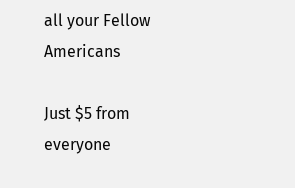all your Fellow Americans

Just $5 from everyone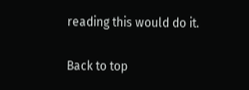reading this would do it.

Back to top